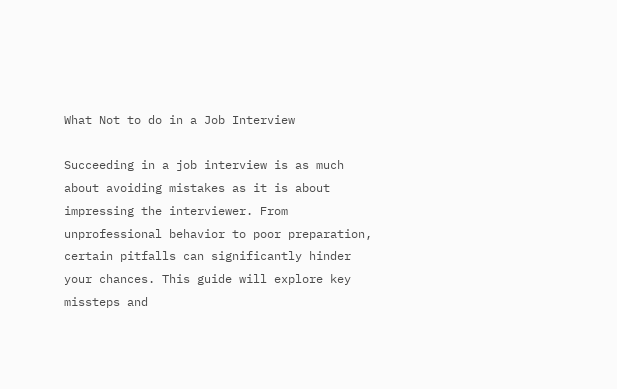What Not to do in a Job Interview

Succeeding in a job interview is as much about avoiding mistakes as it is about impressing the interviewer. From unprofessional behavior to poor preparation, certain pitfalls can significantly hinder your chances. This guide will explore key missteps and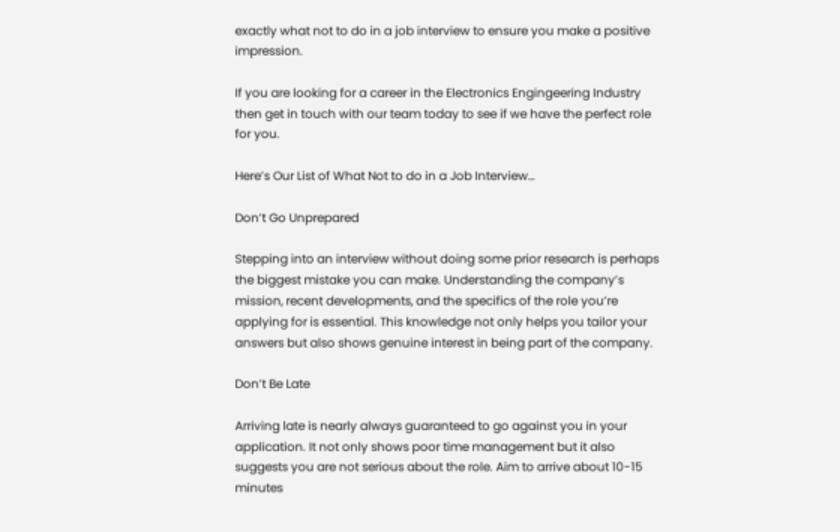exactly what not to do in a job interview to ensure you make a positive impression.

If you are looking for a career in the Electronics Engingeering Industry then get in touch with our team today to see if we have the perfect role for you.

Here’s Our List of What Not to do in a Job Interview…

Don’t Go Unprepared

Stepping into an interview without doing some prior research is perhaps the biggest mistake you can make. Understanding the company’s mission, recent developments, and the specifics of the role you’re applying for is essential. This knowledge not only helps you tailor your answers but also shows genuine interest in being part of the company.

Don’t Be Late

Arriving late is nearly always guaranteed to go against you in your application. It not only shows poor time management but it also suggests you are not serious about the role. Aim to arrive about 10-15 minutes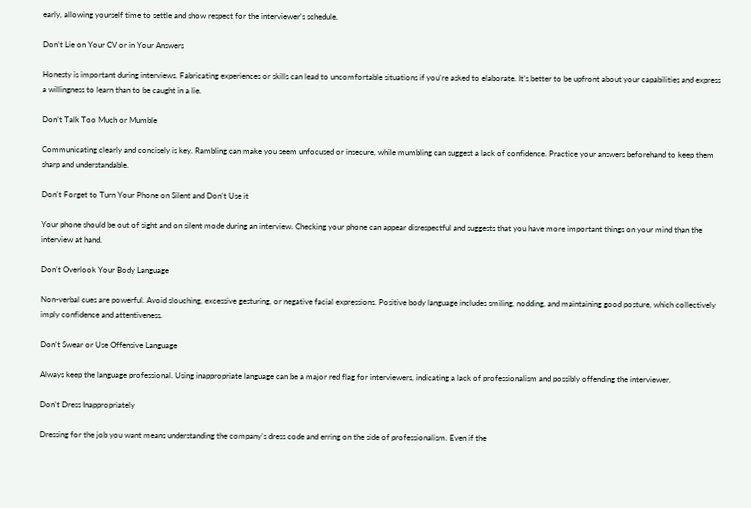early, allowing yourself time to settle and show respect for the interviewer’s schedule.

Don’t Lie on Your CV or in Your Answers

Honesty is important during interviews. Fabricating experiences or skills can lead to uncomfortable situations if you’re asked to elaborate. It’s better to be upfront about your capabilities and express a willingness to learn than to be caught in a lie.

Don’t Talk Too Much or Mumble

Communicating clearly and concisely is key. Rambling can make you seem unfocused or insecure, while mumbling can suggest a lack of confidence. Practice your answers beforehand to keep them sharp and understandable.

Don’t Forget to Turn Your Phone on Silent and Don’t Use it

Your phone should be out of sight and on silent mode during an interview. Checking your phone can appear disrespectful and suggests that you have more important things on your mind than the interview at hand.

Don’t Overlook Your Body Language

Non-verbal cues are powerful. Avoid slouching, excessive gesturing, or negative facial expressions. Positive body language includes smiling, nodding, and maintaining good posture, which collectively imply confidence and attentiveness.

Don’t Swear or Use Offensive Language

Always keep the language professional. Using inappropriate language can be a major red flag for interviewers, indicating a lack of professionalism and possibly offending the interviewer.

Don’t Dress Inappropriately

Dressing for the job you want means understanding the company’s dress code and erring on the side of professionalism. Even if the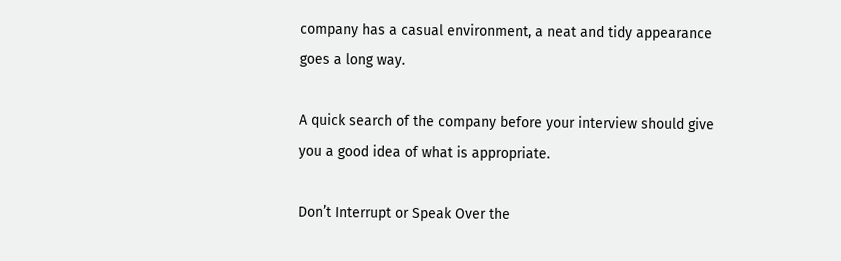company has a casual environment, a neat and tidy appearance goes a long way.

A quick search of the company before your interview should give you a good idea of what is appropriate.

Don’t Interrupt or Speak Over the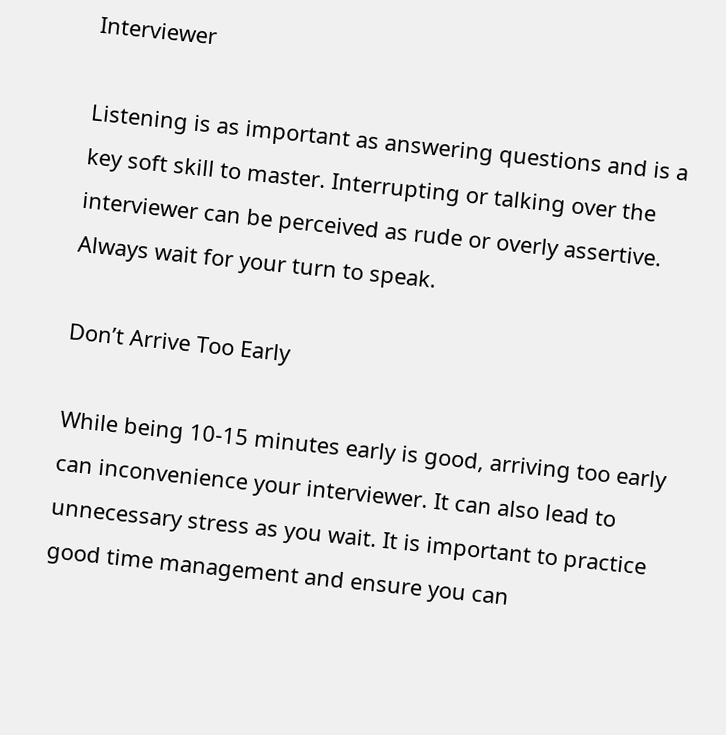Interviewer

Listening is as important as answering questions and is a key soft skill to master. Interrupting or talking over the interviewer can be perceived as rude or overly assertive. Always wait for your turn to speak.

Don’t Arrive Too Early

While being 10-15 minutes early is good, arriving too early can inconvenience your interviewer. It can also lead to unnecessary stress as you wait. It is important to practice good time management and ensure you can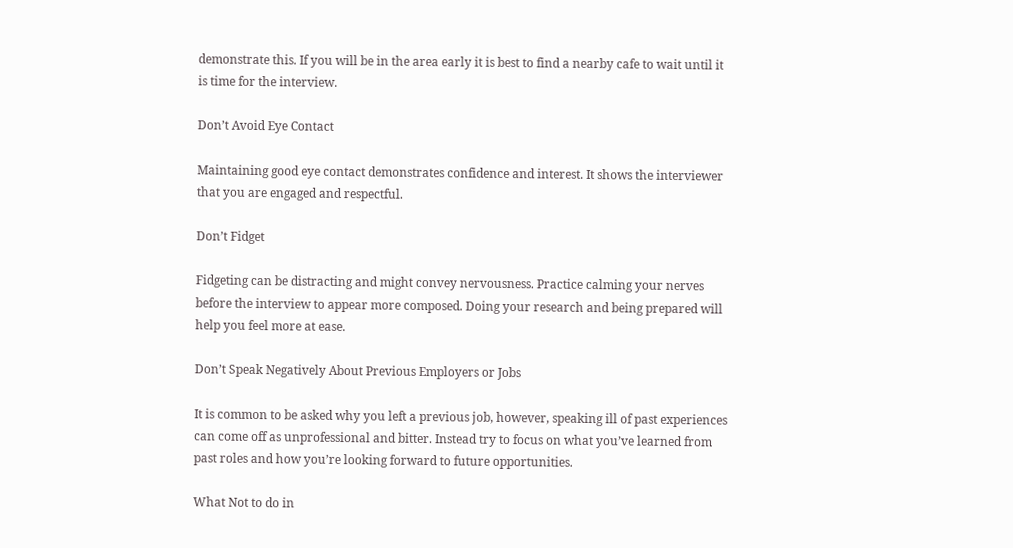demonstrate this. If you will be in the area early it is best to find a nearby cafe to wait until it is time for the interview.

Don’t Avoid Eye Contact

Maintaining good eye contact demonstrates confidence and interest. It shows the interviewer that you are engaged and respectful.

Don’t Fidget

Fidgeting can be distracting and might convey nervousness. Practice calming your nerves before the interview to appear more composed. Doing your research and being prepared will help you feel more at ease.

Don’t Speak Negatively About Previous Employers or Jobs

It is common to be asked why you left a previous job, however, speaking ill of past experiences can come off as unprofessional and bitter. Instead try to focus on what you’ve learned from past roles and how you’re looking forward to future opportunities.

What Not to do in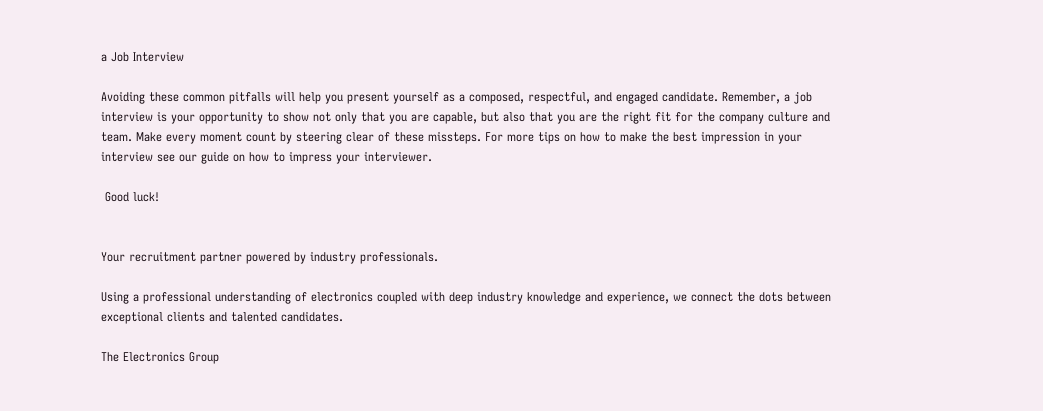a Job Interview

Avoiding these common pitfalls will help you present yourself as a composed, respectful, and engaged candidate. Remember, a job interview is your opportunity to show not only that you are capable, but also that you are the right fit for the company culture and team. Make every moment count by steering clear of these missteps. For more tips on how to make the best impression in your interview see our guide on how to impress your interviewer.

 Good luck!


Your recruitment partner powered by industry professionals.

Using a professional understanding of electronics coupled with deep industry knowledge and experience, we connect the dots between exceptional clients and talented candidates.

The Electronics Group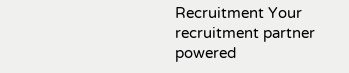Recruitment Your recruitment partner powered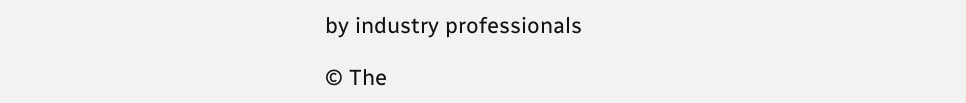by industry professionals

© The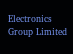Electronics Group Limited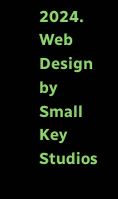2024.
Web Design by Small Key Studios